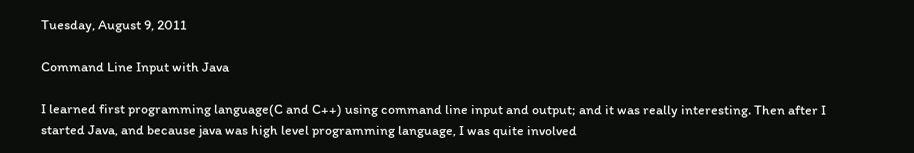Tuesday, August 9, 2011

Command Line Input with Java

I learned first programming language(C and C++) using command line input and output; and it was really interesting. Then after I started Java, and because java was high level programming language, I was quite involved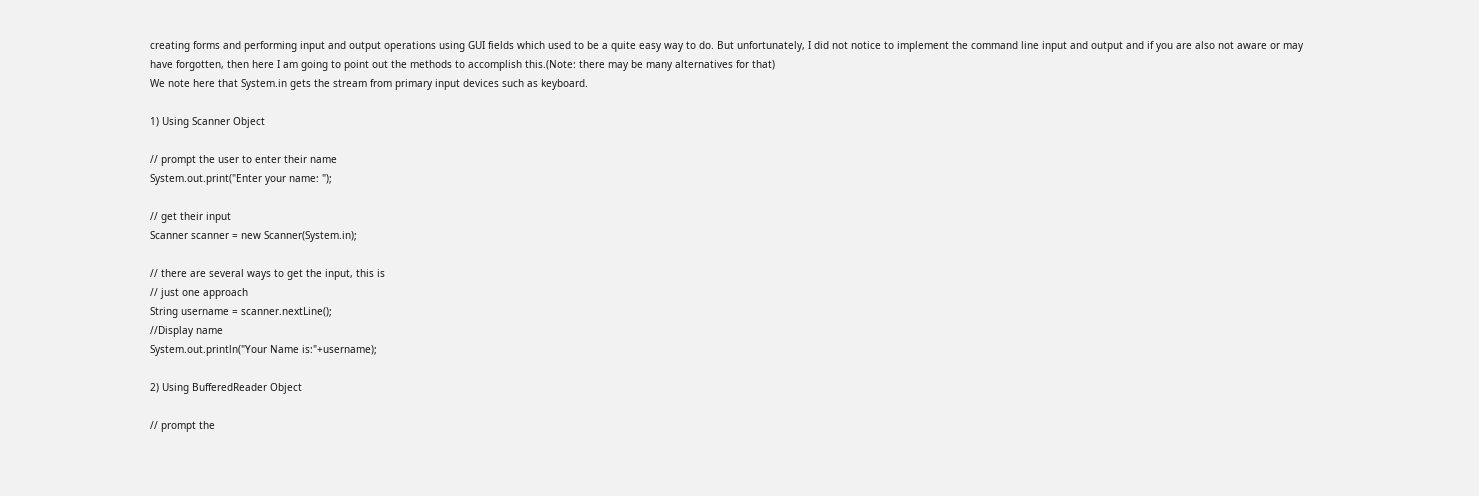creating forms and performing input and output operations using GUI fields which used to be a quite easy way to do. But unfortunately, I did not notice to implement the command line input and output and if you are also not aware or may have forgotten, then here I am going to point out the methods to accomplish this.(Note: there may be many alternatives for that)
We note here that System.in gets the stream from primary input devices such as keyboard.

1) Using Scanner Object

// prompt the user to enter their name
System.out.print("Enter your name: ");

// get their input
Scanner scanner = new Scanner(System.in);

// there are several ways to get the input, this is
// just one approach
String username = scanner.nextLine();
//Display name
System.out.println("Your Name is:"+username);

2) Using BufferedReader Object

// prompt the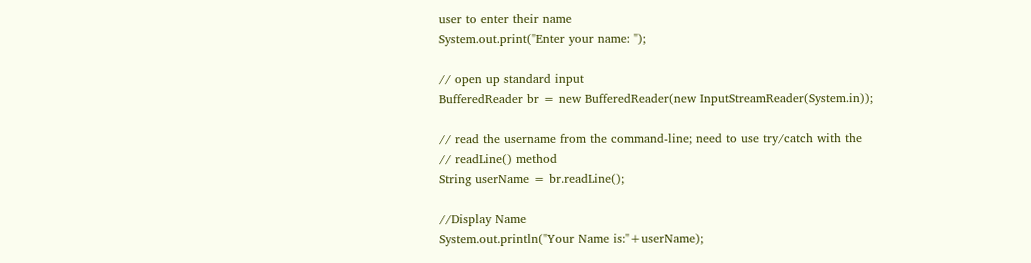user to enter their name
System.out.print("Enter your name: ");

// open up standard input
BufferedReader br = new BufferedReader(new InputStreamReader(System.in));

// read the username from the command-line; need to use try/catch with the
// readLine() method
String userName = br.readLine();

//Display Name
System.out.println("Your Name is:"+userName);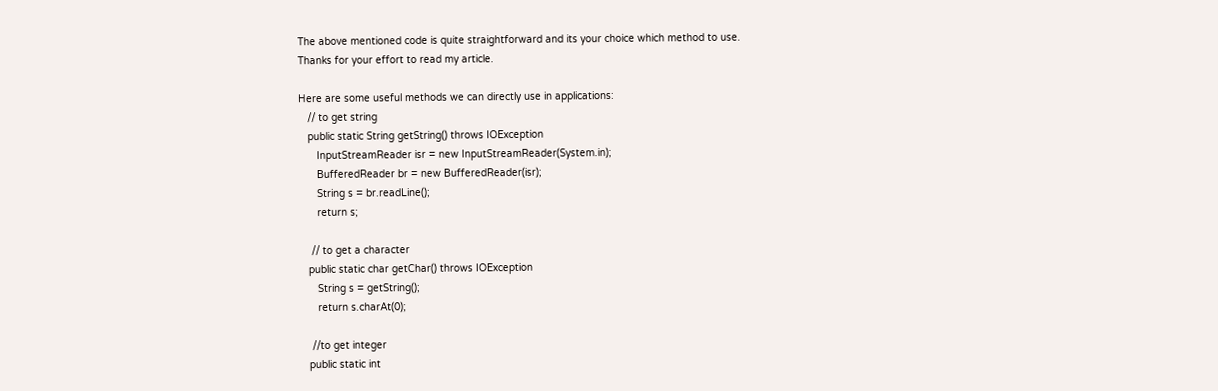The above mentioned code is quite straightforward and its your choice which method to use.
Thanks for your effort to read my article.

Here are some useful methods we can directly use in applications:
   // to get string
   public static String getString() throws IOException
      InputStreamReader isr = new InputStreamReader(System.in);
      BufferedReader br = new BufferedReader(isr);
      String s = br.readLine();
      return s;

    // to get a character
   public static char getChar() throws IOException
      String s = getString();
      return s.charAt(0);

    //to get integer
   public static int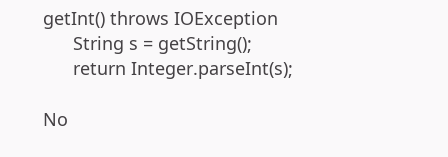getInt() throws IOException
      String s = getString();
      return Integer.parseInt(s);

No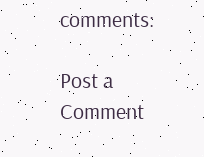comments:

Post a Comment